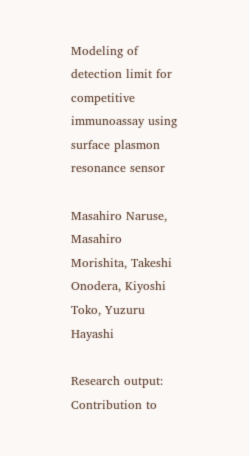Modeling of detection limit for competitive immunoassay using surface plasmon resonance sensor

Masahiro Naruse, Masahiro Morishita, Takeshi Onodera, Kiyoshi Toko, Yuzuru Hayashi

Research output: Contribution to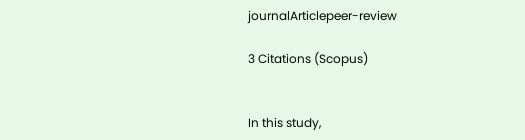journalArticlepeer-review

3 Citations (Scopus)


In this study,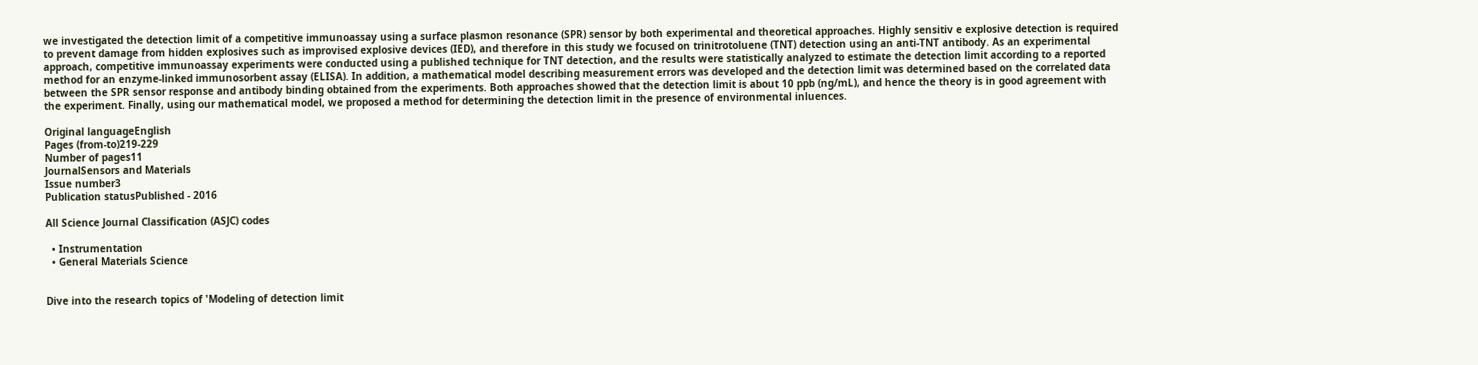we investigated the detection limit of a competitive immunoassay using a surface plasmon resonance (SPR) sensor by both experimental and theoretical approaches. Highly sensitiv e explosive detection is required to prevent damage from hidden explosives such as improvised explosive devices (IED), and therefore in this study we focused on trinitrotoluene (TNT) detection using an anti-TNT antibody. As an experimental approach, competitive immunoassay experiments were conducted using a published technique for TNT detection, and the results were statistically analyzed to estimate the detection limit according to a reported method for an enzyme-linked immunosorbent assay (ELISA). In addition, a mathematical model describing measurement errors was developed and the detection limit was determined based on the correlated data between the SPR sensor response and antibody binding obtained from the experiments. Both approaches showed that the detection limit is about 10 ppb (ng/mL), and hence the theory is in good agreement with the experiment. Finally, using our mathematical model, we proposed a method for determining the detection limit in the presence of environmental inluences.

Original languageEnglish
Pages (from-to)219-229
Number of pages11
JournalSensors and Materials
Issue number3
Publication statusPublished - 2016

All Science Journal Classification (ASJC) codes

  • Instrumentation
  • General Materials Science


Dive into the research topics of 'Modeling of detection limit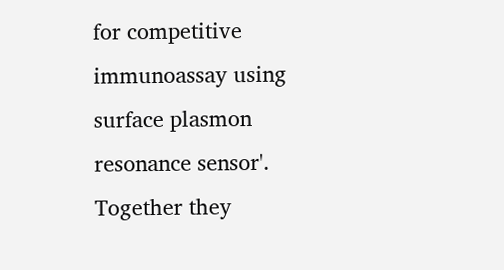for competitive immunoassay using surface plasmon resonance sensor'. Together they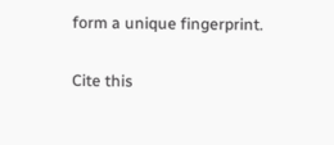form a unique fingerprint.

Cite this